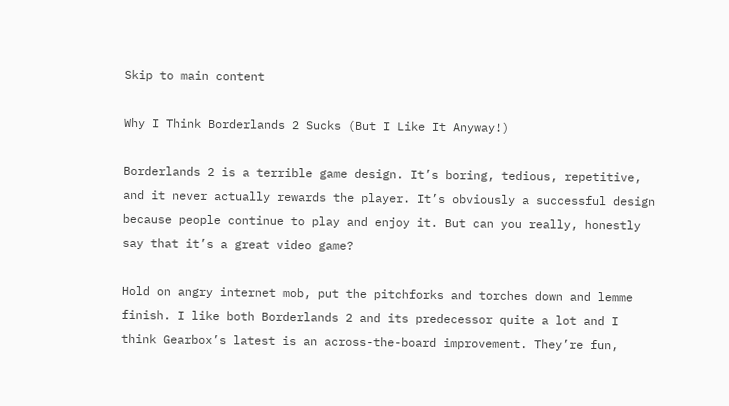Skip to main content

Why I Think Borderlands 2 Sucks (But I Like It Anyway!)

Borderlands 2 is a terrible game design. It’s boring, tedious, repetitive, and it never actually rewards the player. It’s obviously a successful design because people continue to play and enjoy it. But can you really, honestly say that it’s a great video game?

Hold on angry internet mob, put the pitchforks and torches down and lemme finish. I like both Borderlands 2 and its predecessor quite a lot and I think Gearbox’s latest is an across-the-board improvement. They’re fun,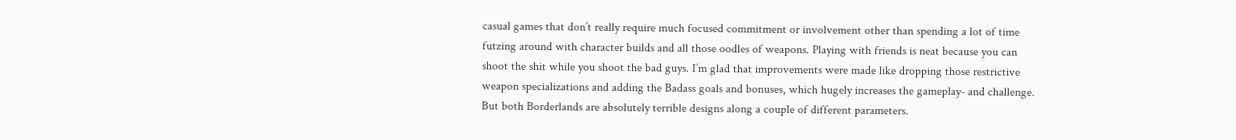casual games that don’t really require much focused commitment or involvement other than spending a lot of time futzing around with character builds and all those oodles of weapons. Playing with friends is neat because you can shoot the shit while you shoot the bad guys. I’m glad that improvements were made like dropping those restrictive weapon specializations and adding the Badass goals and bonuses, which hugely increases the gameplay- and challenge. But both Borderlands are absolutely terrible designs along a couple of different parameters.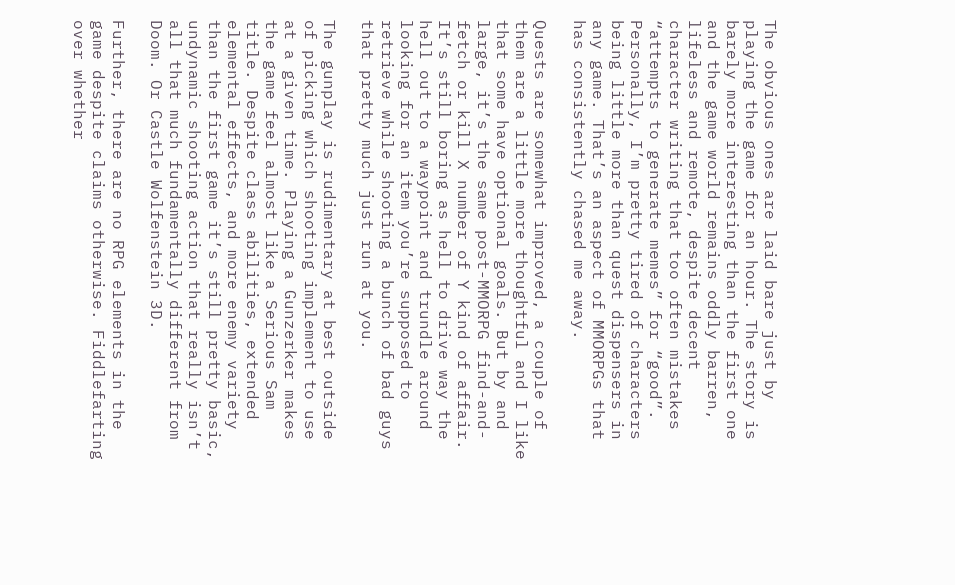The obvious ones are laid bare just by playing the game for an hour. The story is barely more interesting than the first one and the game world remains oddly barren, lifeless and remote, despite decent character writing that too often mistakes “attempts to generate memes” for “good”. Personally, I’m pretty tired of characters being little more than quest dispensers in any game. That’s an aspect of MMORPGs that has consistently chased me away.

Quests are somewhat improved, a couple of them are a little more thoughtful and I like that some have optional goals. But by and large, it’s the same post-MMORPG find-and-fetch or kill X number of Y kind of affair. It’s still boring as hell to drive way the hell out to a waypoint and trundle around looking for an item you’re supposed to retrieve while shooting a bunch of bad guys that pretty much just run at you.

The gunplay is rudimentary at best outside of picking which shooting implement to use at a given time. Playing a Gunzerker makes the game feel almost like a Serious Sam title. Despite class abilities, extended elemental effects, and more enemy variety than the first game it’s still pretty basic, undynamic shooting action that really isn’t all that much fundamentally different from Doom. Or Castle Wolfenstein 3D.

Further, there are no RPG elements in the game despite claims otherwise. Fiddlefarting over whether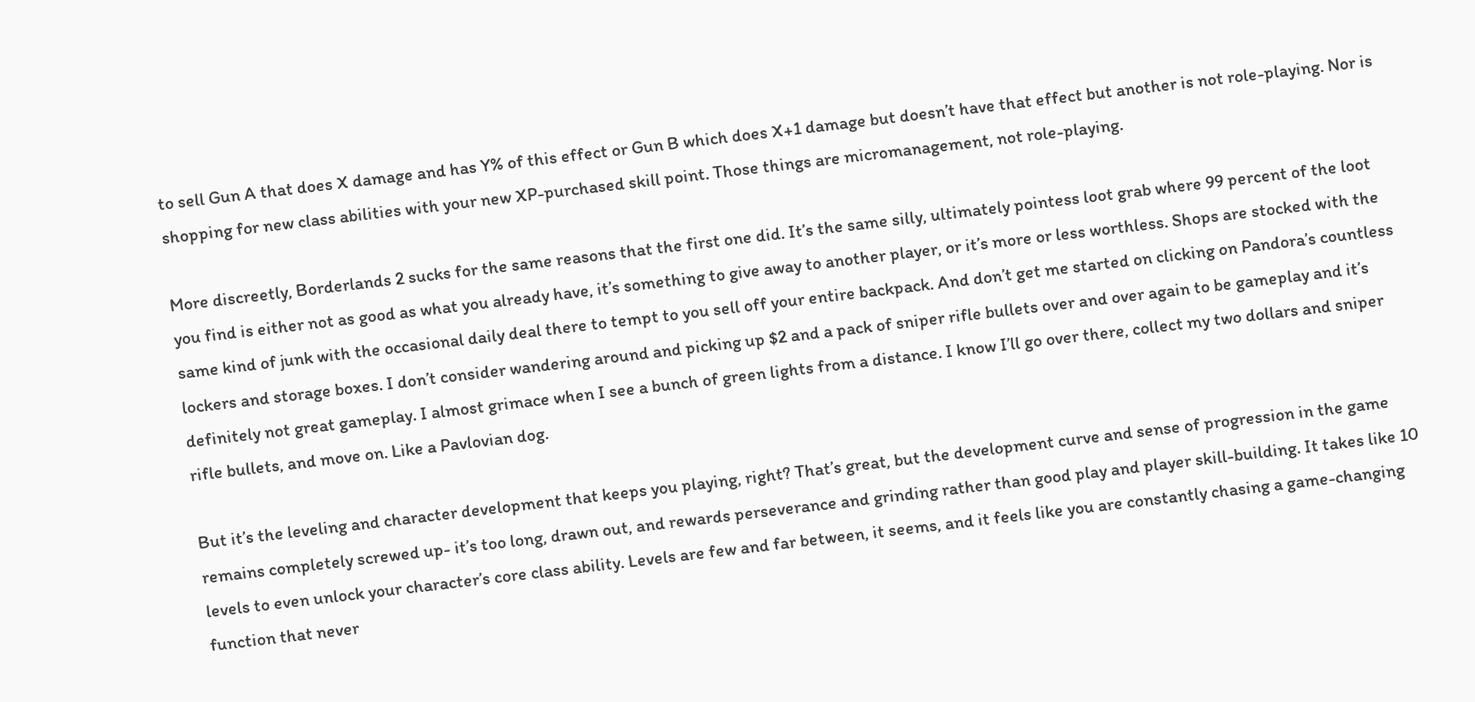to sell Gun A that does X damage and has Y% of this effect or Gun B which does X+1 damage but doesn’t have that effect but another is not role-playing. Nor is shopping for new class abilities with your new XP-purchased skill point. Those things are micromanagement, not role-playing.

More discreetly, Borderlands 2 sucks for the same reasons that the first one did. It’s the same silly, ultimately pointess loot grab where 99 percent of the loot you find is either not as good as what you already have, it’s something to give away to another player, or it’s more or less worthless. Shops are stocked with the same kind of junk with the occasional daily deal there to tempt to you sell off your entire backpack. And don’t get me started on clicking on Pandora’s countless lockers and storage boxes. I don’t consider wandering around and picking up $2 and a pack of sniper rifle bullets over and over again to be gameplay and it’s definitely not great gameplay. I almost grimace when I see a bunch of green lights from a distance. I know I’ll go over there, collect my two dollars and sniper rifle bullets, and move on. Like a Pavlovian dog.

But it’s the leveling and character development that keeps you playing, right? That’s great, but the development curve and sense of progression in the game remains completely screwed up- it’s too long, drawn out, and rewards perseverance and grinding rather than good play and player skill-building. It takes like 10 levels to even unlock your character’s core class ability. Levels are few and far between, it seems, and it feels like you are constantly chasing a game-changing function that never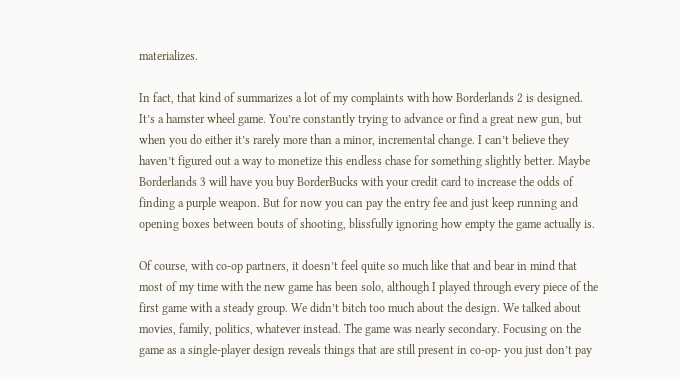materializes.

In fact, that kind of summarizes a lot of my complaints with how Borderlands 2 is designed. It’s a hamster wheel game. You’re constantly trying to advance or find a great new gun, but when you do either it’s rarely more than a minor, incremental change. I can’t believe they haven’t figured out a way to monetize this endless chase for something slightly better. Maybe Borderlands 3 will have you buy BorderBucks with your credit card to increase the odds of finding a purple weapon. But for now you can pay the entry fee and just keep running and opening boxes between bouts of shooting, blissfully ignoring how empty the game actually is.

Of course, with co-op partners, it doesn’t feel quite so much like that and bear in mind that most of my time with the new game has been solo, although I played through every piece of the first game with a steady group. We didn’t bitch too much about the design. We talked about movies, family, politics, whatever instead. The game was nearly secondary. Focusing on the game as a single-player design reveals things that are still present in co-op- you just don’t pay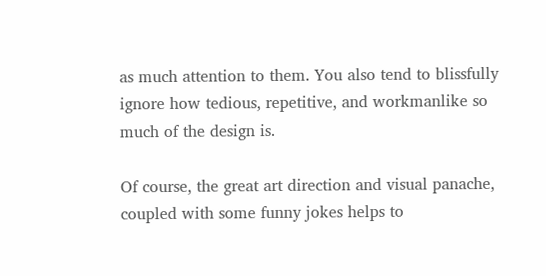as much attention to them. You also tend to blissfully ignore how tedious, repetitive, and workmanlike so much of the design is.

Of course, the great art direction and visual panache, coupled with some funny jokes helps to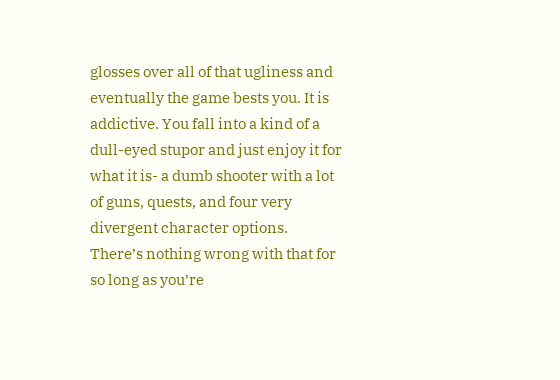glosses over all of that ugliness and eventually the game bests you. It is addictive. You fall into a kind of a dull-eyed stupor and just enjoy it for what it is- a dumb shooter with a lot of guns, quests, and four very divergent character options. There’s nothing wrong with that for so long as you’re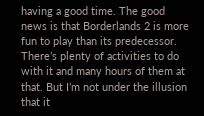having a good time. The good news is that Borderlands 2 is more fun to play than its predecessor. There’s plenty of activities to do with it and many hours of them at that. But I’m not under the illusion that it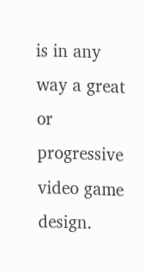is in any way a great or progressive video game design.